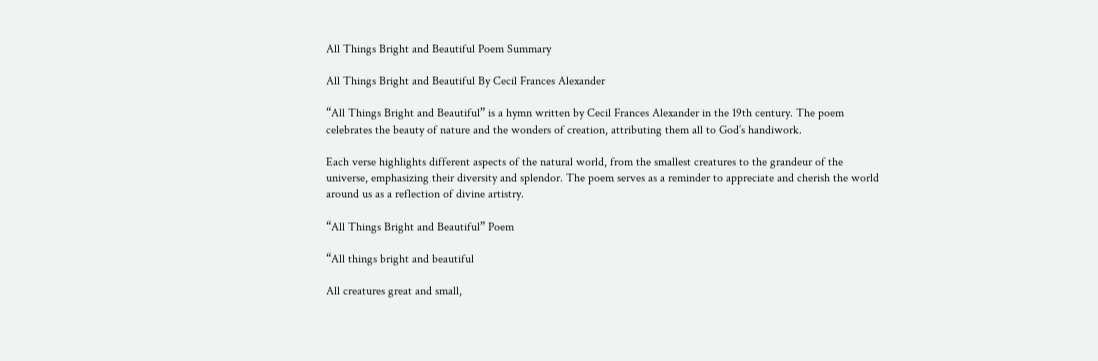All Things Bright and Beautiful Poem Summary

All Things Bright and Beautiful By Cecil Frances Alexander

“All Things Bright and Beautiful” is a hymn written by Cecil Frances Alexander in the 19th century. The poem celebrates the beauty of nature and the wonders of creation, attributing them all to God’s handiwork.

Each verse highlights different aspects of the natural world, from the smallest creatures to the grandeur of the universe, emphasizing their diversity and splendor. The poem serves as a reminder to appreciate and cherish the world around us as a reflection of divine artistry.

“All Things Bright and Beautiful” Poem

“All things bright and beautiful

All creatures great and small,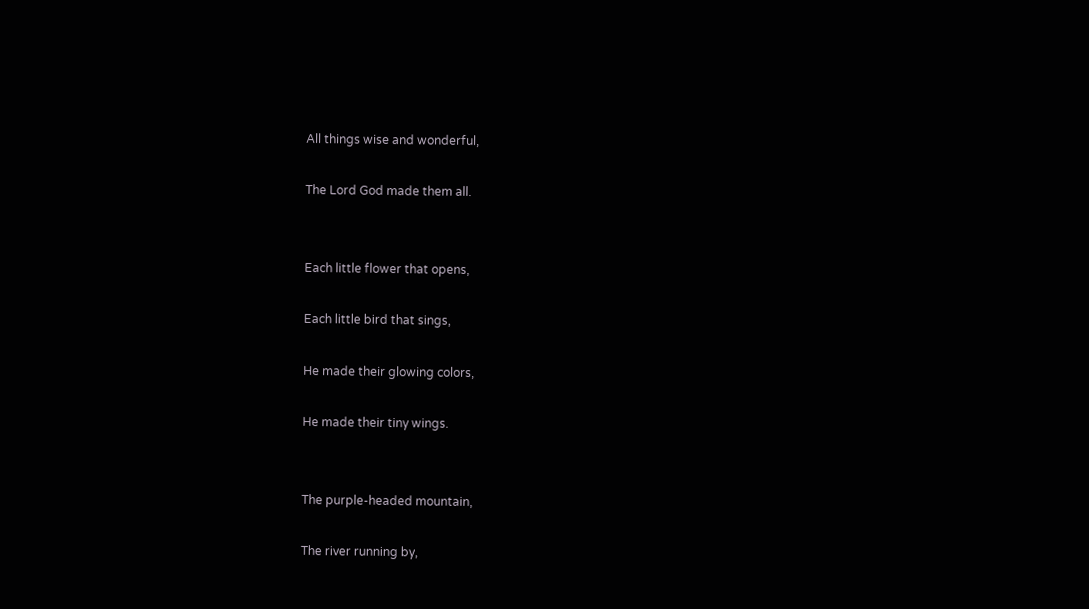All things wise and wonderful,

The Lord God made them all.


Each little flower that opens,

Each little bird that sings,

He made their glowing colors,

He made their tiny wings.


The purple-headed mountain,

The river running by,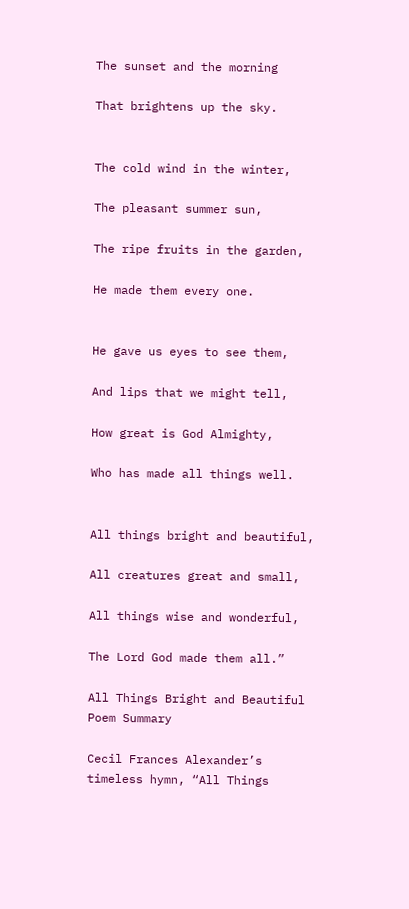The sunset and the morning

That brightens up the sky.


The cold wind in the winter,

The pleasant summer sun,

The ripe fruits in the garden,

He made them every one.


He gave us eyes to see them,

And lips that we might tell,

How great is God Almighty,

Who has made all things well.


All things bright and beautiful,

All creatures great and small,

All things wise and wonderful,

The Lord God made them all.”

All Things Bright and Beautiful Poem Summary

Cecil Frances Alexander’s timeless hymn, “All Things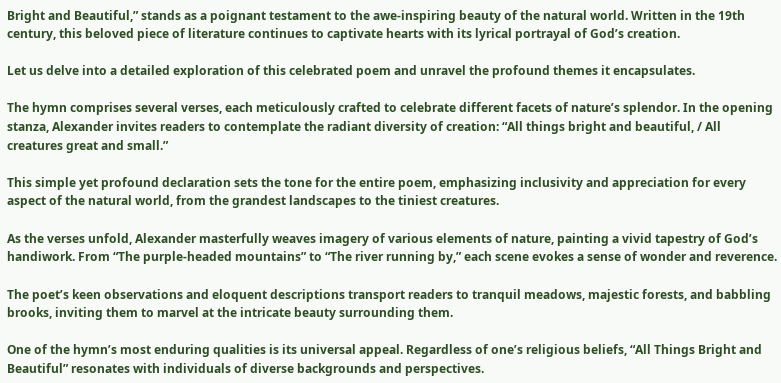Bright and Beautiful,” stands as a poignant testament to the awe-inspiring beauty of the natural world. Written in the 19th century, this beloved piece of literature continues to captivate hearts with its lyrical portrayal of God’s creation.

Let us delve into a detailed exploration of this celebrated poem and unravel the profound themes it encapsulates.

The hymn comprises several verses, each meticulously crafted to celebrate different facets of nature’s splendor. In the opening stanza, Alexander invites readers to contemplate the radiant diversity of creation: “All things bright and beautiful, / All creatures great and small.”

This simple yet profound declaration sets the tone for the entire poem, emphasizing inclusivity and appreciation for every aspect of the natural world, from the grandest landscapes to the tiniest creatures.

As the verses unfold, Alexander masterfully weaves imagery of various elements of nature, painting a vivid tapestry of God’s handiwork. From “The purple-headed mountains” to “The river running by,” each scene evokes a sense of wonder and reverence.

The poet’s keen observations and eloquent descriptions transport readers to tranquil meadows, majestic forests, and babbling brooks, inviting them to marvel at the intricate beauty surrounding them.

One of the hymn’s most enduring qualities is its universal appeal. Regardless of one’s religious beliefs, “All Things Bright and Beautiful” resonates with individuals of diverse backgrounds and perspectives.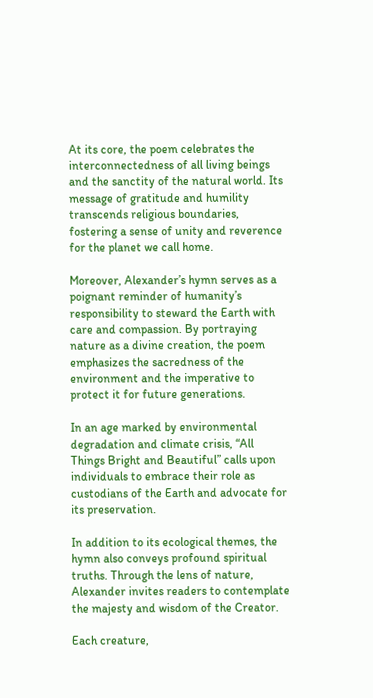At its core, the poem celebrates the interconnectedness of all living beings and the sanctity of the natural world. Its message of gratitude and humility transcends religious boundaries, fostering a sense of unity and reverence for the planet we call home.

Moreover, Alexander’s hymn serves as a poignant reminder of humanity’s responsibility to steward the Earth with care and compassion. By portraying nature as a divine creation, the poem emphasizes the sacredness of the environment and the imperative to protect it for future generations.

In an age marked by environmental degradation and climate crisis, “All Things Bright and Beautiful” calls upon individuals to embrace their role as custodians of the Earth and advocate for its preservation.

In addition to its ecological themes, the hymn also conveys profound spiritual truths. Through the lens of nature, Alexander invites readers to contemplate the majesty and wisdom of the Creator.

Each creature,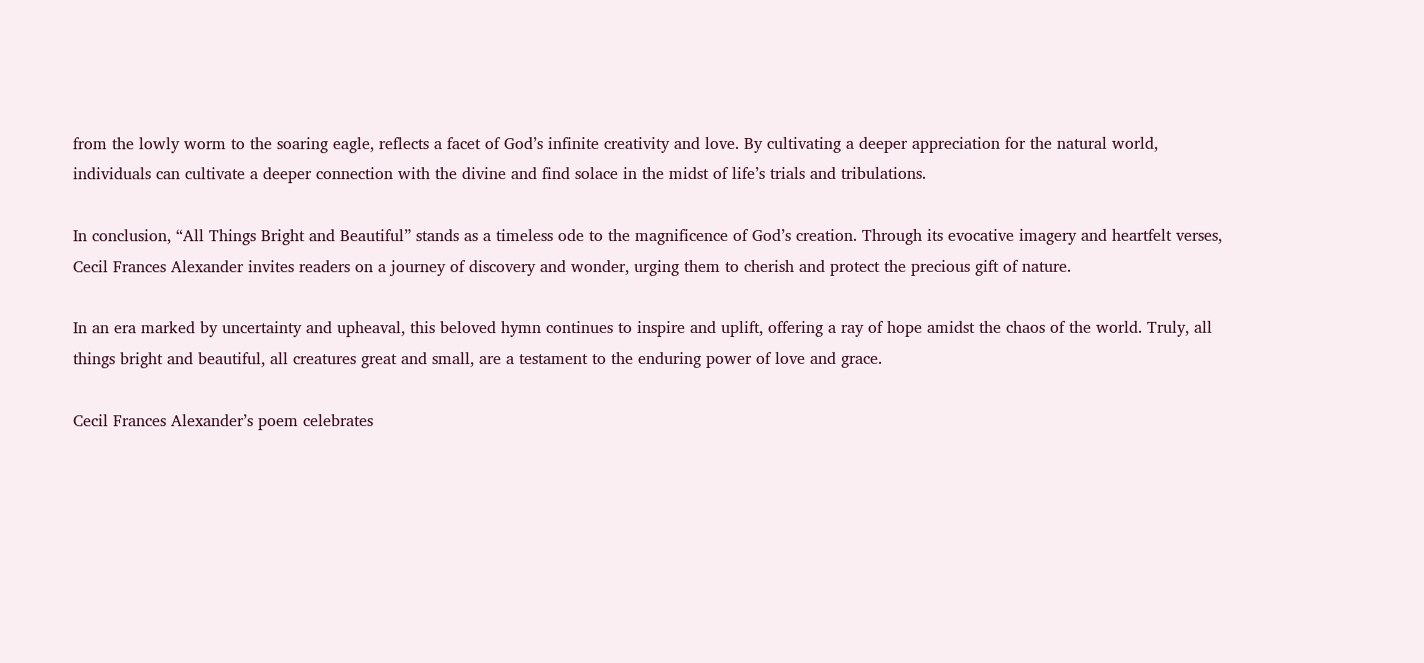from the lowly worm to the soaring eagle, reflects a facet of God’s infinite creativity and love. By cultivating a deeper appreciation for the natural world, individuals can cultivate a deeper connection with the divine and find solace in the midst of life’s trials and tribulations.

In conclusion, “All Things Bright and Beautiful” stands as a timeless ode to the magnificence of God’s creation. Through its evocative imagery and heartfelt verses, Cecil Frances Alexander invites readers on a journey of discovery and wonder, urging them to cherish and protect the precious gift of nature.

In an era marked by uncertainty and upheaval, this beloved hymn continues to inspire and uplift, offering a ray of hope amidst the chaos of the world. Truly, all things bright and beautiful, all creatures great and small, are a testament to the enduring power of love and grace.

Cecil Frances Alexander’s poem celebrates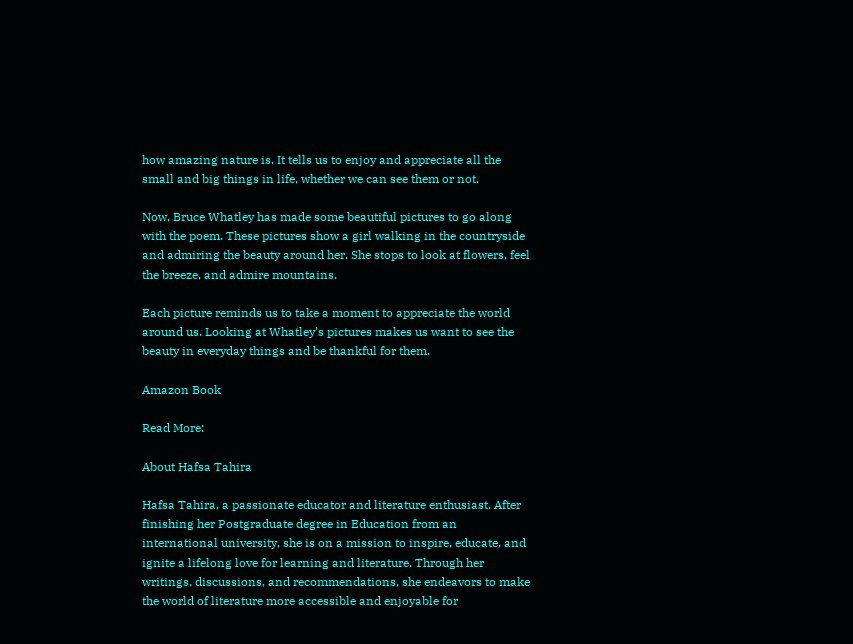how amazing nature is. It tells us to enjoy and appreciate all the small and big things in life, whether we can see them or not.

Now, Bruce Whatley has made some beautiful pictures to go along with the poem. These pictures show a girl walking in the countryside and admiring the beauty around her. She stops to look at flowers, feel the breeze, and admire mountains.

Each picture reminds us to take a moment to appreciate the world around us. Looking at Whatley’s pictures makes us want to see the beauty in everyday things and be thankful for them.

Amazon Book

Read More:

About Hafsa Tahira

Hafsa Tahira, a passionate educator and literature enthusiast. After finishing her Postgraduate degree in Education from an international university, she is on a mission to inspire, educate, and ignite a lifelong love for learning and literature. Through her writings, discussions, and recommendations, she endeavors to make the world of literature more accessible and enjoyable for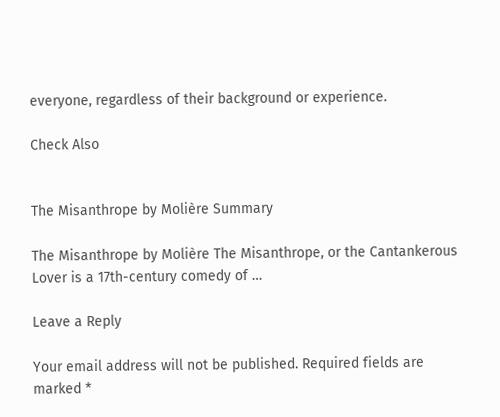everyone, regardless of their background or experience.

Check Also


The Misanthrope by Molière Summary

The Misanthrope by Molière The Misanthrope, or the Cantankerous Lover is a 17th-century comedy of …

Leave a Reply

Your email address will not be published. Required fields are marked *